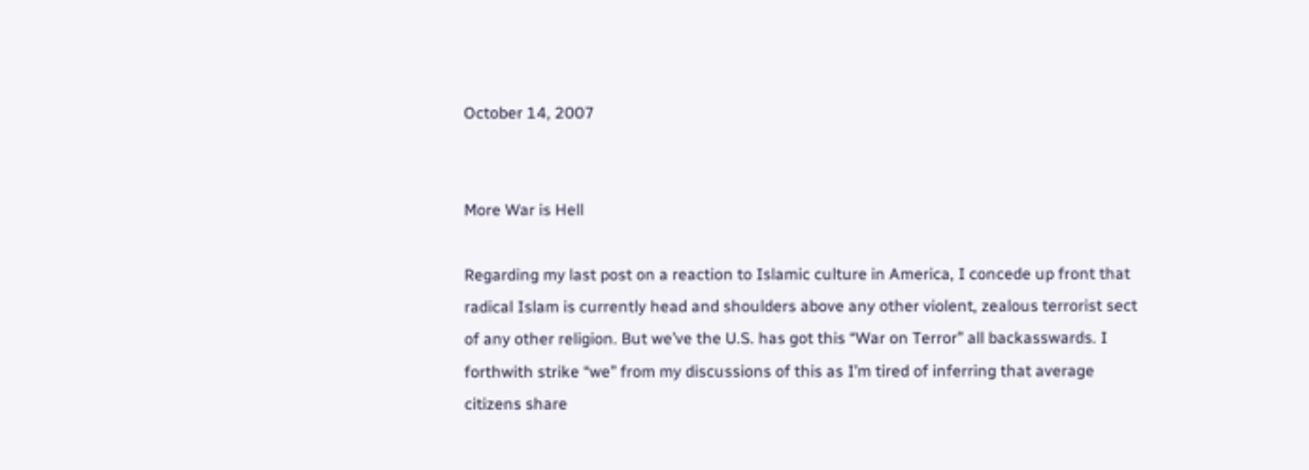October 14, 2007


More War is Hell

Regarding my last post on a reaction to Islamic culture in America, I concede up front that radical Islam is currently head and shoulders above any other violent, zealous terrorist sect of any other religion. But we’ve the U.S. has got this “War on Terror” all backasswards. I forthwith strike “we” from my discussions of this as I’m tired of inferring that average citizens share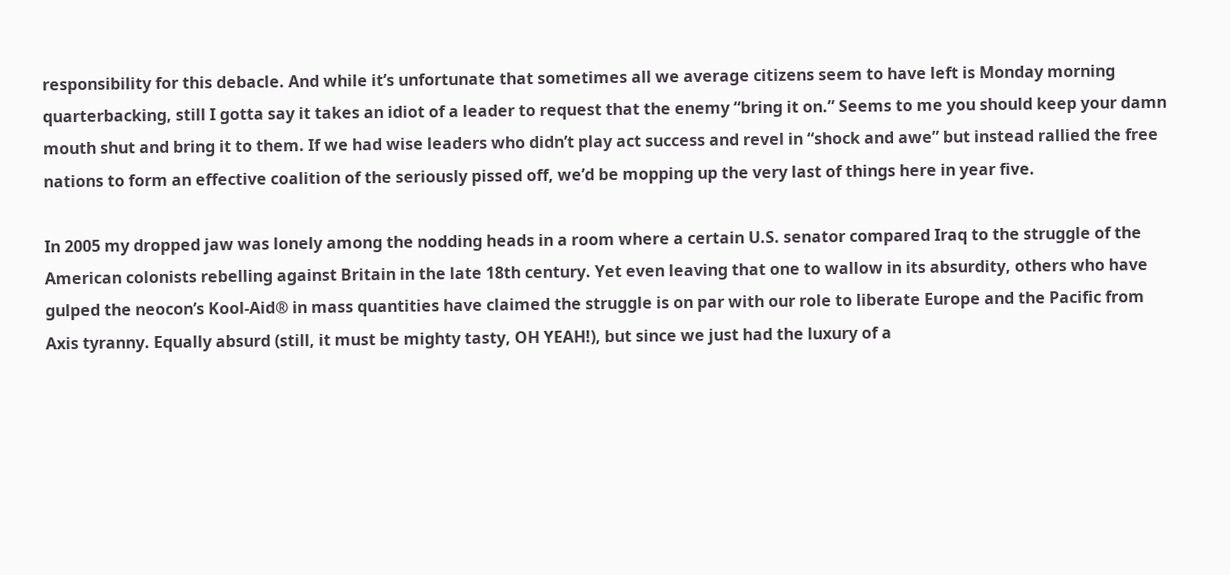responsibility for this debacle. And while it’s unfortunate that sometimes all we average citizens seem to have left is Monday morning quarterbacking, still I gotta say it takes an idiot of a leader to request that the enemy “bring it on.” Seems to me you should keep your damn mouth shut and bring it to them. If we had wise leaders who didn’t play act success and revel in “shock and awe” but instead rallied the free nations to form an effective coalition of the seriously pissed off, we’d be mopping up the very last of things here in year five.

In 2005 my dropped jaw was lonely among the nodding heads in a room where a certain U.S. senator compared Iraq to the struggle of the American colonists rebelling against Britain in the late 18th century. Yet even leaving that one to wallow in its absurdity, others who have gulped the neocon’s Kool-Aid® in mass quantities have claimed the struggle is on par with our role to liberate Europe and the Pacific from Axis tyranny. Equally absurd (still, it must be mighty tasty, OH YEAH!), but since we just had the luxury of a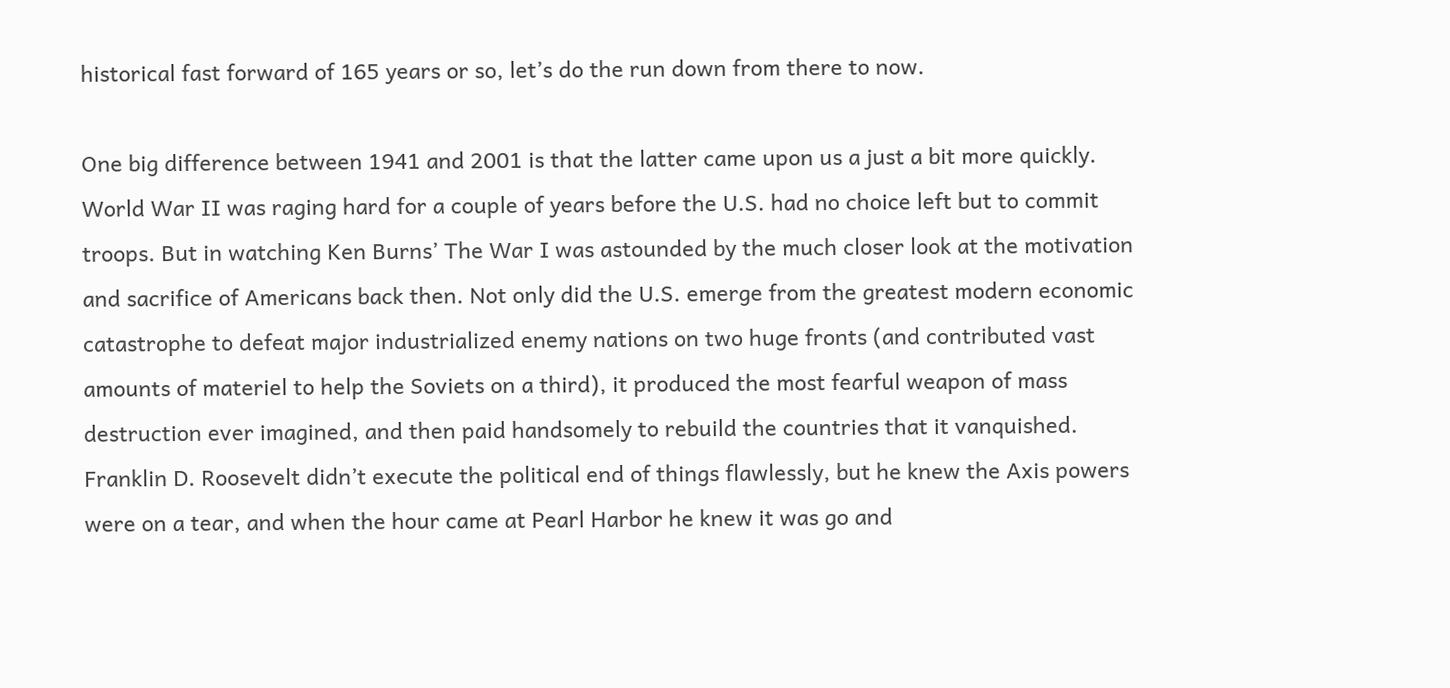historical fast forward of 165 years or so, let’s do the run down from there to now.

One big difference between 1941 and 2001 is that the latter came upon us a just a bit more quickly. World War II was raging hard for a couple of years before the U.S. had no choice left but to commit troops. But in watching Ken Burns’ The War I was astounded by the much closer look at the motivation and sacrifice of Americans back then. Not only did the U.S. emerge from the greatest modern economic catastrophe to defeat major industrialized enemy nations on two huge fronts (and contributed vast amounts of materiel to help the Soviets on a third), it produced the most fearful weapon of mass destruction ever imagined, and then paid handsomely to rebuild the countries that it vanquished. Franklin D. Roosevelt didn’t execute the political end of things flawlessly, but he knew the Axis powers were on a tear, and when the hour came at Pearl Harbor he knew it was go and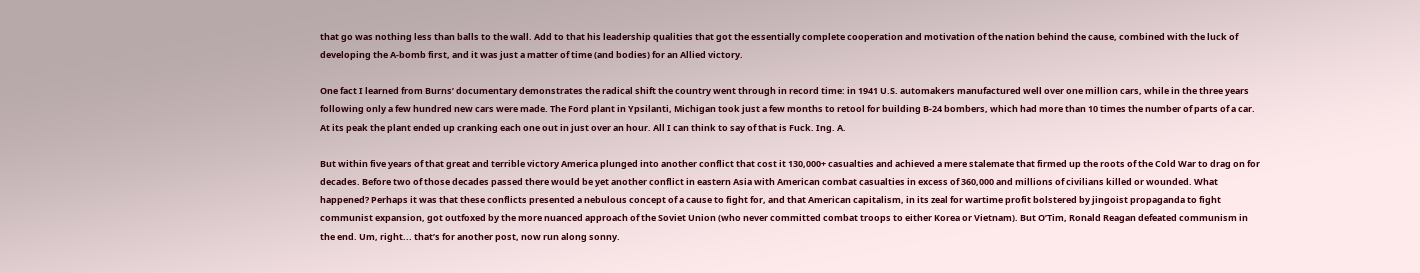that go was nothing less than balls to the wall. Add to that his leadership qualities that got the essentially complete cooperation and motivation of the nation behind the cause, combined with the luck of developing the A-bomb first, and it was just a matter of time (and bodies) for an Allied victory.

One fact I learned from Burns’ documentary demonstrates the radical shift the country went through in record time: in 1941 U.S. automakers manufactured well over one million cars, while in the three years following only a few hundred new cars were made. The Ford plant in Ypsilanti, Michigan took just a few months to retool for building B-24 bombers, which had more than 10 times the number of parts of a car. At its peak the plant ended up cranking each one out in just over an hour. All I can think to say of that is Fuck. Ing. A.

But within five years of that great and terrible victory America plunged into another conflict that cost it 130,000+ casualties and achieved a mere stalemate that firmed up the roots of the Cold War to drag on for decades. Before two of those decades passed there would be yet another conflict in eastern Asia with American combat casualties in excess of 360,000 and millions of civilians killed or wounded. What happened? Perhaps it was that these conflicts presented a nebulous concept of a cause to fight for, and that American capitalism, in its zeal for wartime profit bolstered by jingoist propaganda to fight communist expansion, got outfoxed by the more nuanced approach of the Soviet Union (who never committed combat troops to either Korea or Vietnam). But O’Tim, Ronald Reagan defeated communism in the end. Um, right... that’s for another post, now run along sonny.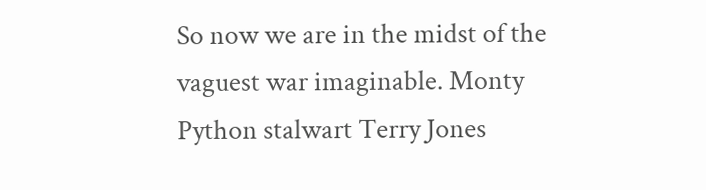So now we are in the midst of the vaguest war imaginable. Monty Python stalwart Terry Jones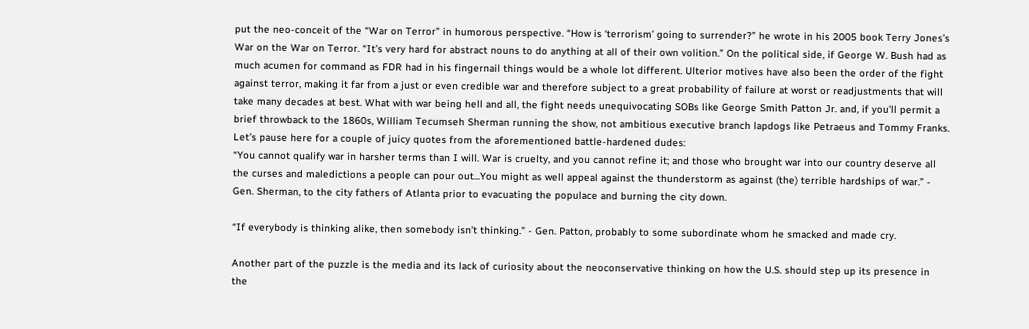put the neo-conceit of the “War on Terror” in humorous perspective. “How is ‘terrorism’ going to surrender?” he wrote in his 2005 book Terry Jones’s War on the War on Terror. “It’s very hard for abstract nouns to do anything at all of their own volition.” On the political side, if George W. Bush had as much acumen for command as FDR had in his fingernail things would be a whole lot different. Ulterior motives have also been the order of the fight against terror, making it far from a just or even credible war and therefore subject to a great probability of failure at worst or readjustments that will take many decades at best. What with war being hell and all, the fight needs unequivocating SOBs like George Smith Patton Jr. and, if you’ll permit a brief throwback to the 1860s, William Tecumseh Sherman running the show, not ambitious executive branch lapdogs like Petraeus and Tommy Franks. Let’s pause here for a couple of juicy quotes from the aforementioned battle-hardened dudes:
“You cannot qualify war in harsher terms than I will. War is cruelty, and you cannot refine it; and those who brought war into our country deserve all the curses and maledictions a people can pour out...You might as well appeal against the thunderstorm as against (the) terrible hardships of war.” - Gen. Sherman, to the city fathers of Atlanta prior to evacuating the populace and burning the city down.

“If everybody is thinking alike, then somebody isn’t thinking.” - Gen. Patton, probably to some subordinate whom he smacked and made cry.

Another part of the puzzle is the media and its lack of curiosity about the neoconservative thinking on how the U.S. should step up its presence in the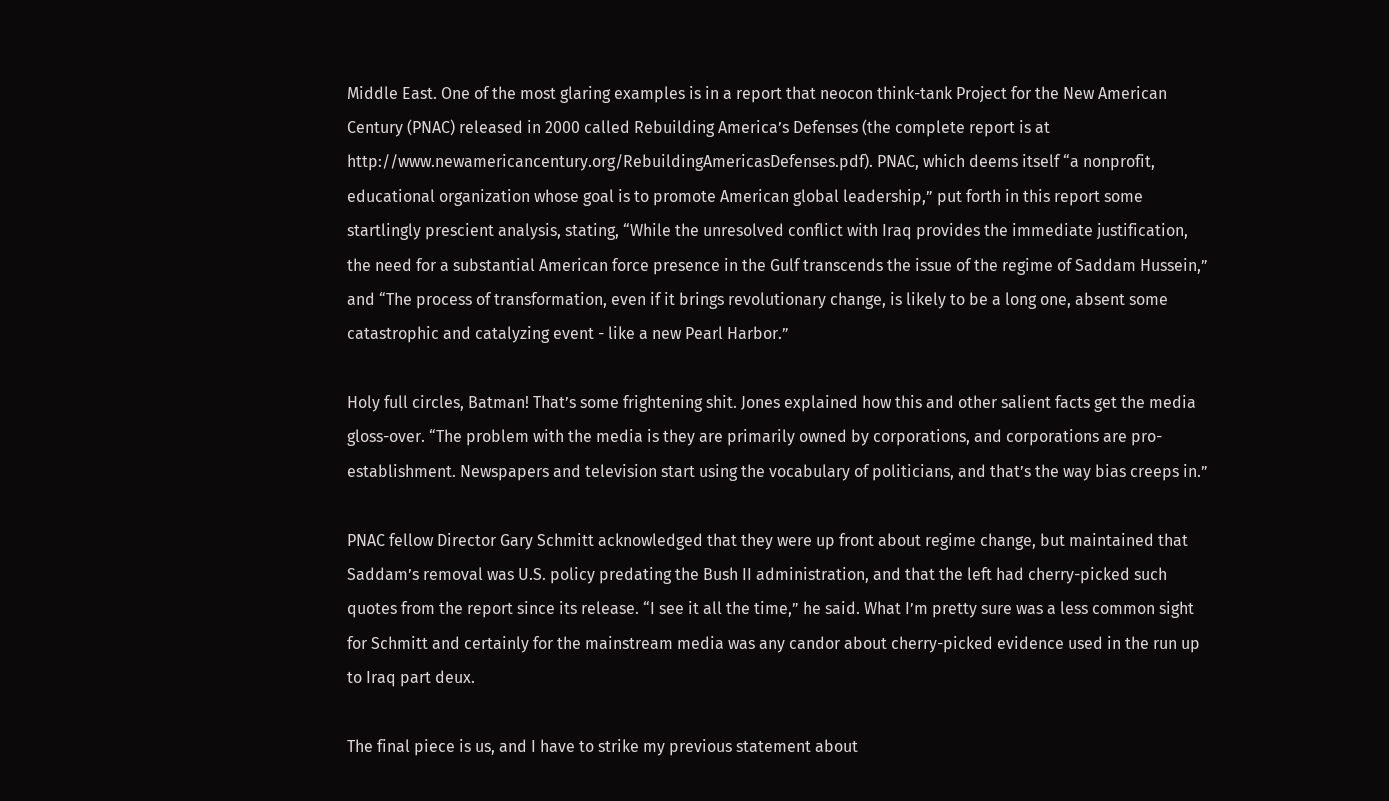Middle East. One of the most glaring examples is in a report that neocon think-tank Project for the New American Century (PNAC) released in 2000 called Rebuilding America’s Defenses (the complete report is at http://www.newamericancentury.org/RebuildingAmericasDefenses.pdf). PNAC, which deems itself “a nonprofit, educational organization whose goal is to promote American global leadership,” put forth in this report some startlingly prescient analysis, stating, “While the unresolved conflict with Iraq provides the immediate justification, the need for a substantial American force presence in the Gulf transcends the issue of the regime of Saddam Hussein,” and “The process of transformation, even if it brings revolutionary change, is likely to be a long one, absent some catastrophic and catalyzing event - like a new Pearl Harbor.”

Holy full circles, Batman! That’s some frightening shit. Jones explained how this and other salient facts get the media gloss-over. “The problem with the media is they are primarily owned by corporations, and corporations are pro-establishment. Newspapers and television start using the vocabulary of politicians, and that’s the way bias creeps in.”

PNAC fellow Director Gary Schmitt acknowledged that they were up front about regime change, but maintained that Saddam’s removal was U.S. policy predating the Bush II administration, and that the left had cherry-picked such quotes from the report since its release. “I see it all the time,” he said. What I’m pretty sure was a less common sight for Schmitt and certainly for the mainstream media was any candor about cherry-picked evidence used in the run up to Iraq part deux.

The final piece is us, and I have to strike my previous statement about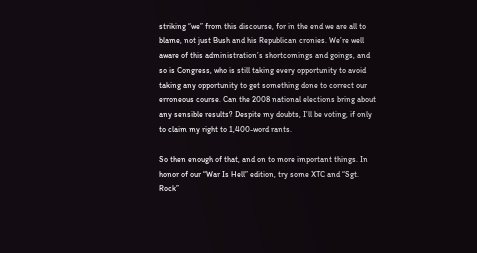striking “we” from this discourse, for in the end we are all to blame, not just Bush and his Republican cronies. We’re well aware of this administration’s shortcomings and goings, and so is Congress, who is still taking every opportunity to avoid taking any opportunity to get something done to correct our erroneous course. Can the 2008 national elections bring about any sensible results? Despite my doubts, I’ll be voting, if only to claim my right to 1,400-word rants.

So then enough of that, and on to more important things. In honor of our “War Is Hell” edition, try some XTC and “Sgt. Rock”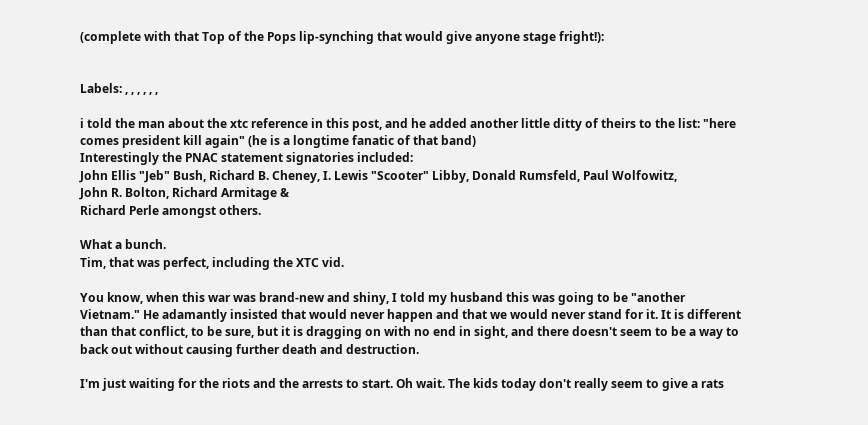(complete with that Top of the Pops lip-synching that would give anyone stage fright!):


Labels: , , , , , ,

i told the man about the xtc reference in this post, and he added another little ditty of theirs to the list: "here comes president kill again" (he is a longtime fanatic of that band)
Interestingly the PNAC statement signatories included:
John Ellis "Jeb" Bush, Richard B. Cheney, I. Lewis "Scooter" Libby, Donald Rumsfeld, Paul Wolfowitz,
John R. Bolton, Richard Armitage &
Richard Perle amongst others.

What a bunch.
Tim, that was perfect, including the XTC vid.

You know, when this war was brand-new and shiny, I told my husband this was going to be "another Vietnam." He adamantly insisted that would never happen and that we would never stand for it. It is different than that conflict, to be sure, but it is dragging on with no end in sight, and there doesn't seem to be a way to back out without causing further death and destruction.

I'm just waiting for the riots and the arrests to start. Oh wait. The kids today don't really seem to give a rats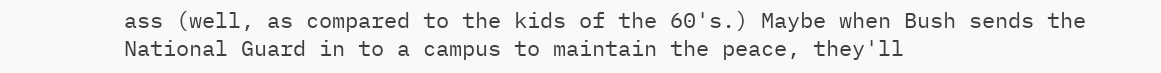ass (well, as compared to the kids of the 60's.) Maybe when Bush sends the National Guard in to a campus to maintain the peace, they'll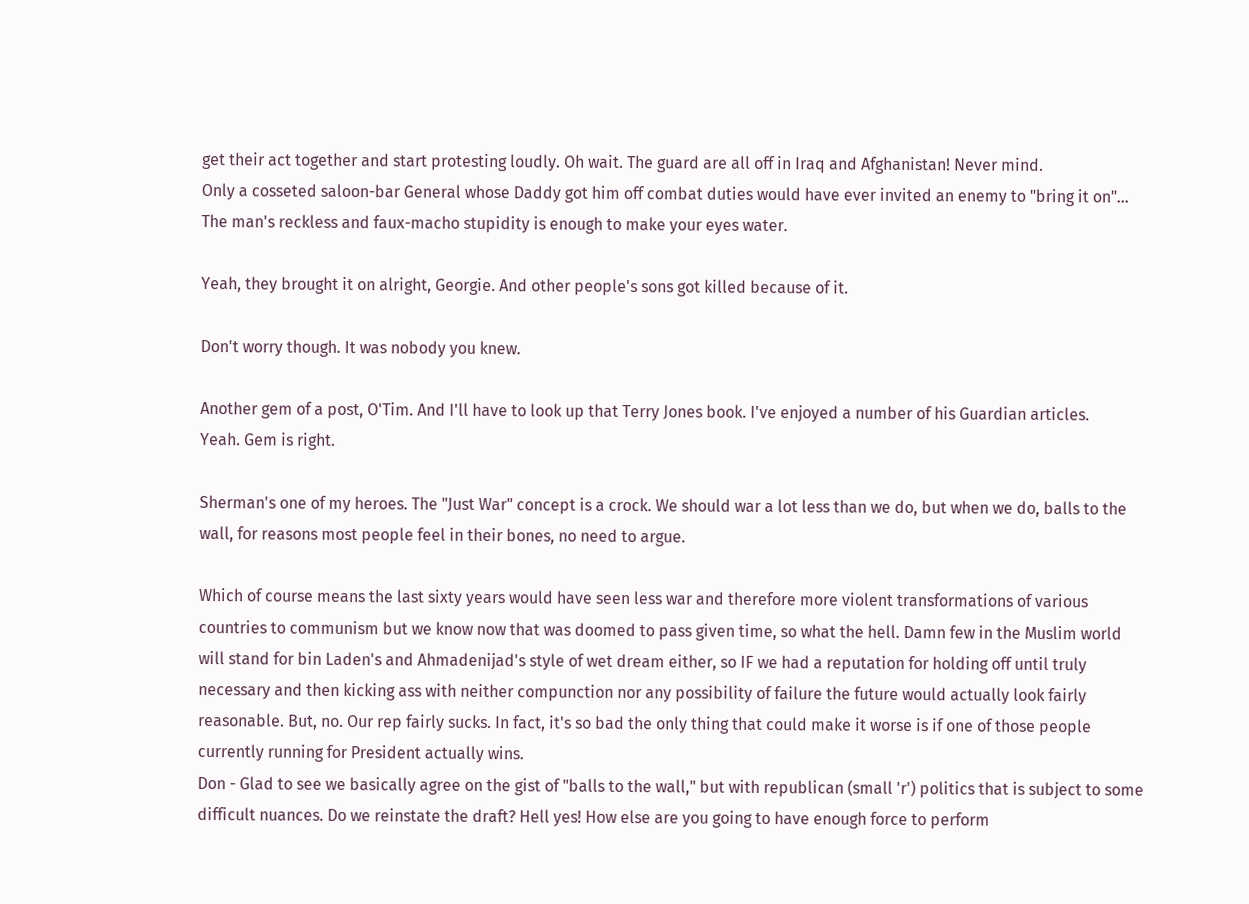get their act together and start protesting loudly. Oh wait. The guard are all off in Iraq and Afghanistan! Never mind.
Only a cosseted saloon-bar General whose Daddy got him off combat duties would have ever invited an enemy to "bring it on"... The man's reckless and faux-macho stupidity is enough to make your eyes water.

Yeah, they brought it on alright, Georgie. And other people's sons got killed because of it.

Don't worry though. It was nobody you knew.

Another gem of a post, O'Tim. And I'll have to look up that Terry Jones book. I've enjoyed a number of his Guardian articles.
Yeah. Gem is right.

Sherman's one of my heroes. The "Just War" concept is a crock. We should war a lot less than we do, but when we do, balls to the wall, for reasons most people feel in their bones, no need to argue.

Which of course means the last sixty years would have seen less war and therefore more violent transformations of various countries to communism but we know now that was doomed to pass given time, so what the hell. Damn few in the Muslim world will stand for bin Laden's and Ahmadenijad's style of wet dream either, so IF we had a reputation for holding off until truly necessary and then kicking ass with neither compunction nor any possibility of failure the future would actually look fairly reasonable. But, no. Our rep fairly sucks. In fact, it's so bad the only thing that could make it worse is if one of those people currently running for President actually wins.
Don - Glad to see we basically agree on the gist of "balls to the wall," but with republican (small 'r') politics that is subject to some difficult nuances. Do we reinstate the draft? Hell yes! How else are you going to have enough force to perform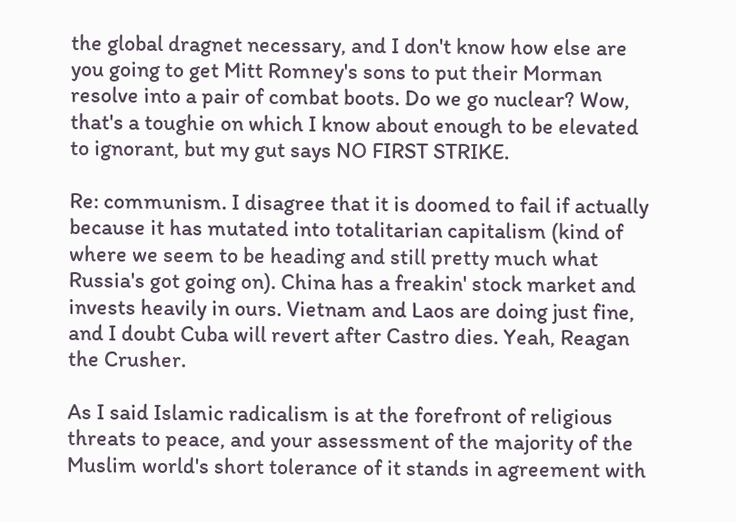the global dragnet necessary, and I don't know how else are you going to get Mitt Romney's sons to put their Morman resolve into a pair of combat boots. Do we go nuclear? Wow, that's a toughie on which I know about enough to be elevated to ignorant, but my gut says NO FIRST STRIKE.

Re: communism. I disagree that it is doomed to fail if actually because it has mutated into totalitarian capitalism (kind of where we seem to be heading and still pretty much what Russia's got going on). China has a freakin' stock market and invests heavily in ours. Vietnam and Laos are doing just fine, and I doubt Cuba will revert after Castro dies. Yeah, Reagan the Crusher.

As I said Islamic radicalism is at the forefront of religious threats to peace, and your assessment of the majority of the Muslim world's short tolerance of it stands in agreement with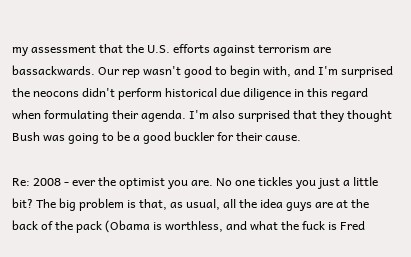my assessment that the U.S. efforts against terrorism are bassackwards. Our rep wasn't good to begin with, and I'm surprised the neocons didn't perform historical due diligence in this regard when formulating their agenda. I'm also surprised that they thought Bush was going to be a good buckler for their cause.

Re: 2008 - ever the optimist you are. No one tickles you just a little bit? The big problem is that, as usual, all the idea guys are at the back of the pack (Obama is worthless, and what the fuck is Fred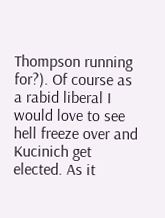Thompson running for?). Of course as a rabid liberal I would love to see hell freeze over and Kucinich get elected. As it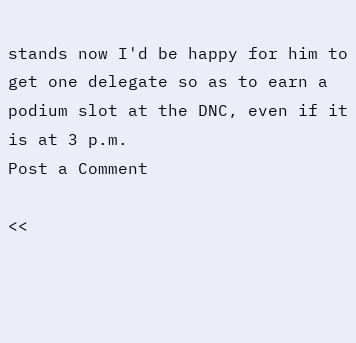stands now I'd be happy for him to get one delegate so as to earn a podium slot at the DNC, even if it is at 3 p.m.
Post a Comment

<<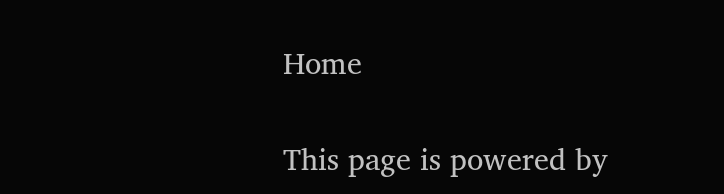Home

This page is powered by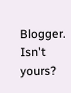Blogger. Isn't yours?